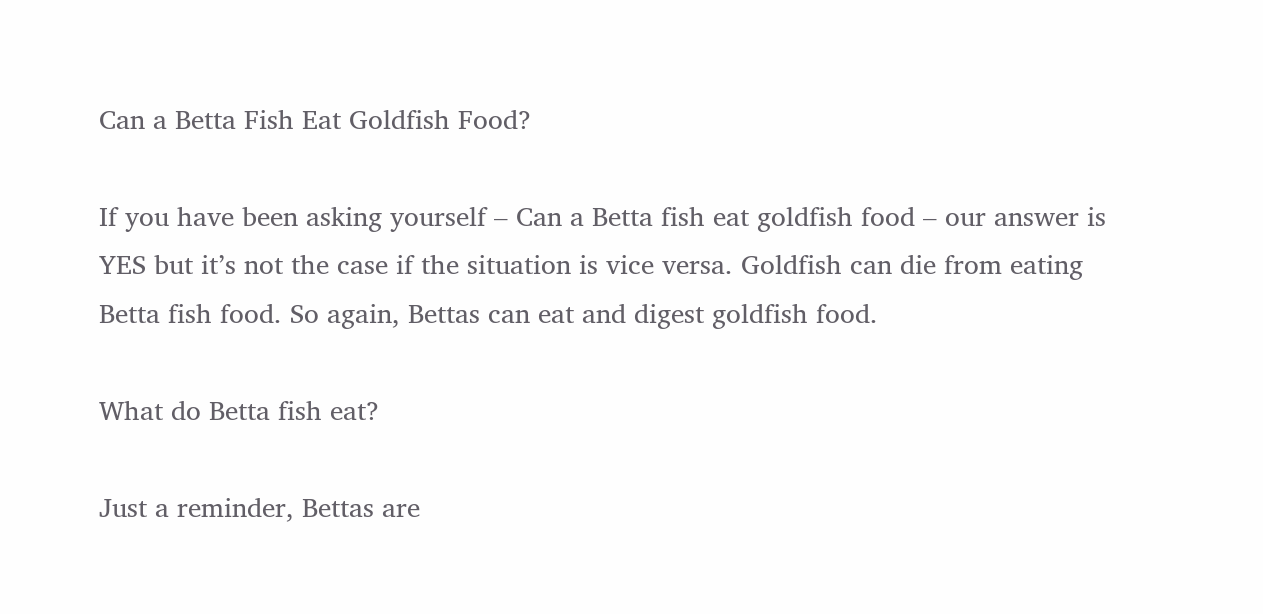Can a Betta Fish Eat Goldfish Food?

If you have been asking yourself – Can a Betta fish eat goldfish food – our answer is YES but it’s not the case if the situation is vice versa. Goldfish can die from eating Betta fish food. So again, Bettas can eat and digest goldfish food.

What do Betta fish eat?

Just a reminder, Bettas are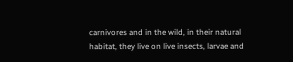carnivores and in the wild, in their natural habitat, they live on live insects, larvae and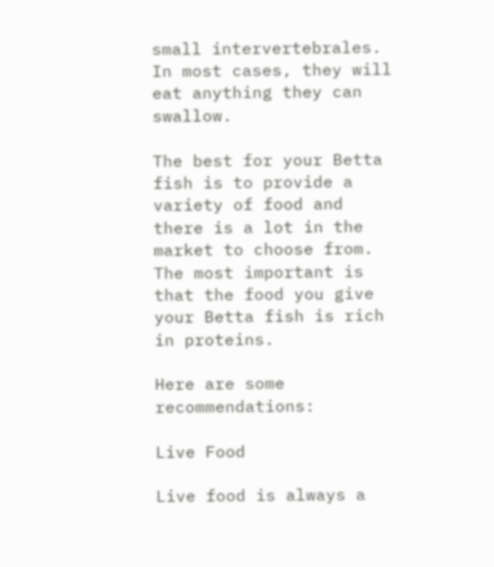small intervertebrales. In most cases, they will eat anything they can swallow.

The best for your Betta fish is to provide a variety of food and there is a lot in the market to choose from. The most important is that the food you give your Betta fish is rich in proteins.

Here are some recommendations:

Live Food

Live food is always a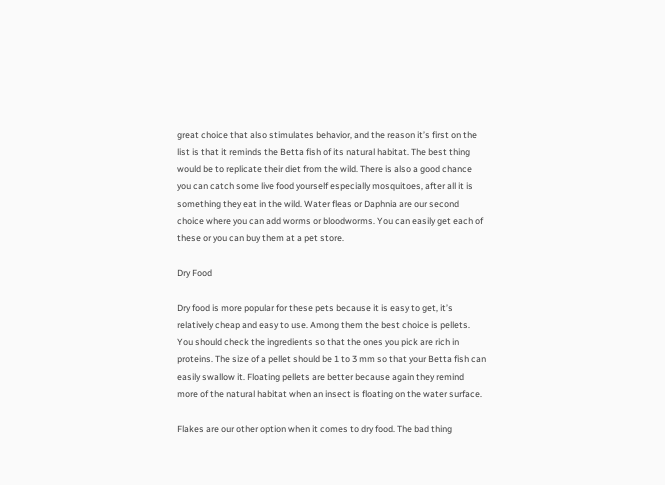great choice that also stimulates behavior, and the reason it’s first on the list is that it reminds the Betta fish of its natural habitat. The best thing would be to replicate their diet from the wild. There is also a good chance you can catch some live food yourself especially mosquitoes, after all it is something they eat in the wild. Water fleas or Daphnia are our second choice where you can add worms or bloodworms. You can easily get each of these or you can buy them at a pet store.

Dry Food

Dry food is more popular for these pets because it is easy to get, it’s relatively cheap and easy to use. Among them the best choice is pellets. You should check the ingredients so that the ones you pick are rich in proteins. The size of a pellet should be 1 to 3 mm so that your Betta fish can easily swallow it. Floating pellets are better because again they remind more of the natural habitat when an insect is floating on the water surface.

Flakes are our other option when it comes to dry food. The bad thing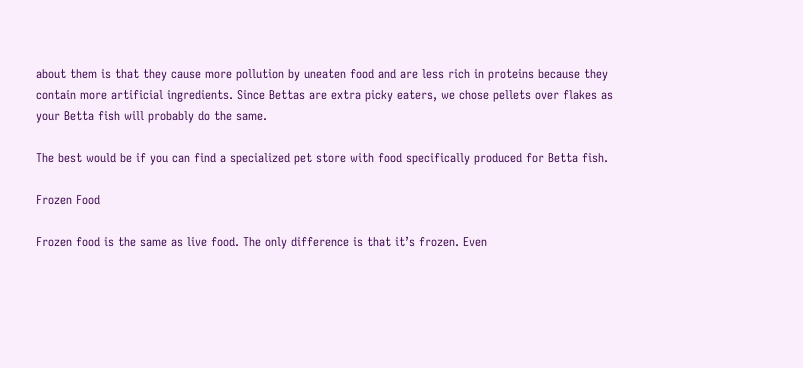about them is that they cause more pollution by uneaten food and are less rich in proteins because they contain more artificial ingredients. Since Bettas are extra picky eaters, we chose pellets over flakes as your Betta fish will probably do the same.

The best would be if you can find a specialized pet store with food specifically produced for Betta fish.

Frozen Food

Frozen food is the same as live food. The only difference is that it’s frozen. Even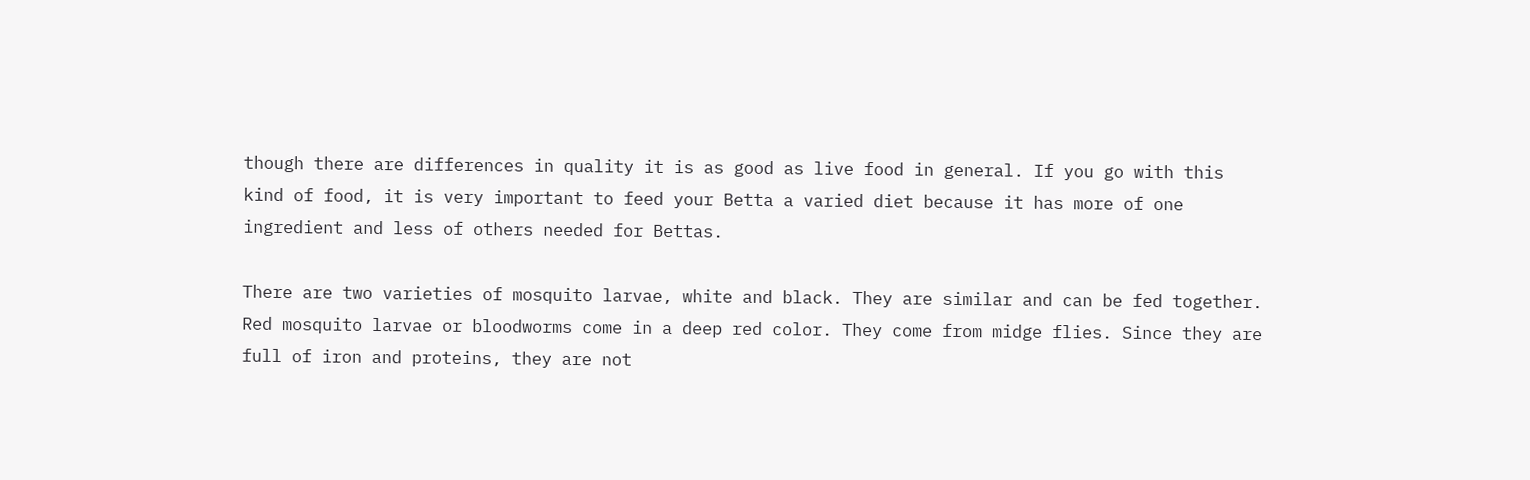though there are differences in quality it is as good as live food in general. If you go with this kind of food, it is very important to feed your Betta a varied diet because it has more of one ingredient and less of others needed for Bettas.

There are two varieties of mosquito larvae, white and black. They are similar and can be fed together. Red mosquito larvae or bloodworms come in a deep red color. They come from midge flies. Since they are full of iron and proteins, they are not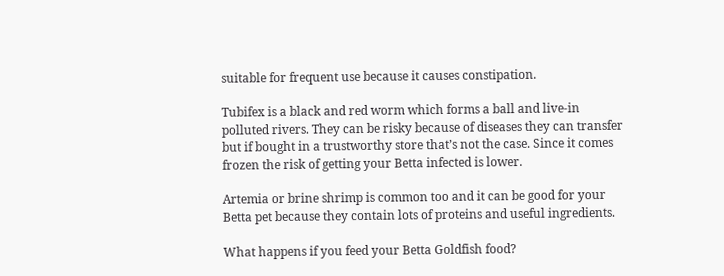suitable for frequent use because it causes constipation.

Tubifex is a black and red worm which forms a ball and live-in polluted rivers. They can be risky because of diseases they can transfer but if bought in a trustworthy store that’s not the case. Since it comes frozen the risk of getting your Betta infected is lower.

Artemia or brine shrimp is common too and it can be good for your Betta pet because they contain lots of proteins and useful ingredients.

What happens if you feed your Betta Goldfish food?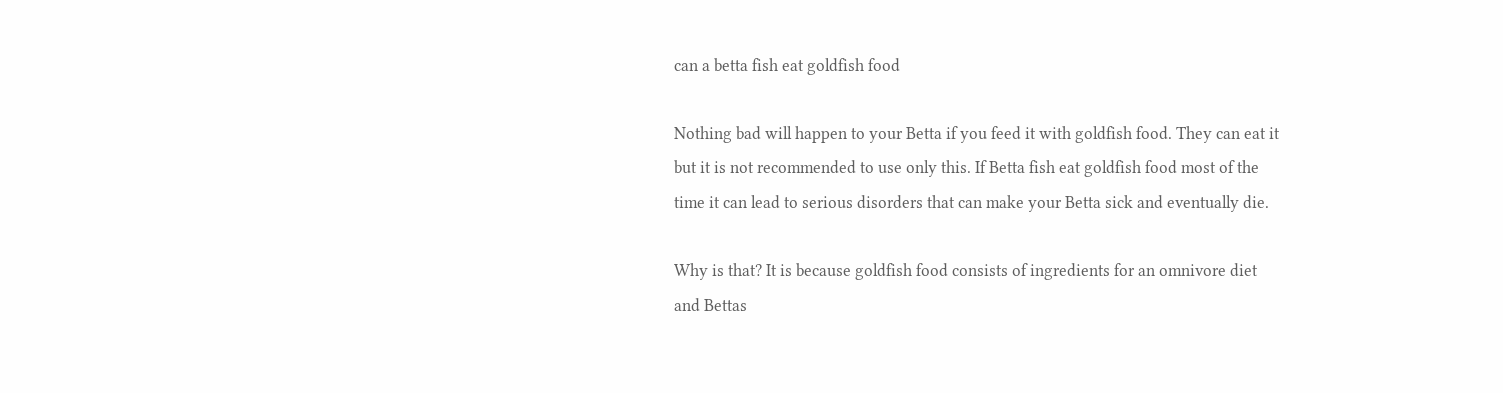can a betta fish eat goldfish food

Nothing bad will happen to your Betta if you feed it with goldfish food. They can eat it but it is not recommended to use only this. If Betta fish eat goldfish food most of the time it can lead to serious disorders that can make your Betta sick and eventually die.

Why is that? It is because goldfish food consists of ingredients for an omnivore diet and Bettas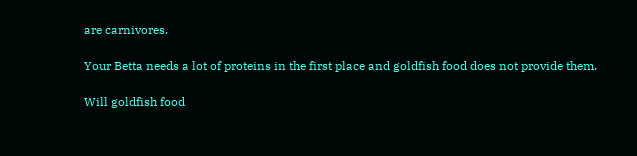are carnivores.

Your Betta needs a lot of proteins in the first place and goldfish food does not provide them.

Will goldfish food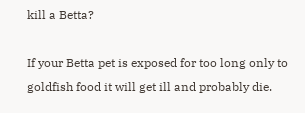kill a Betta?

If your Betta pet is exposed for too long only to goldfish food it will get ill and probably die.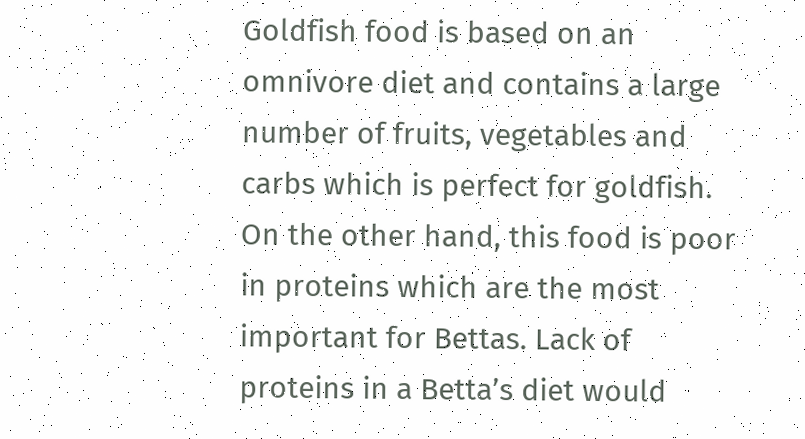Goldfish food is based on an omnivore diet and contains a large number of fruits, vegetables and carbs which is perfect for goldfish. On the other hand, this food is poor in proteins which are the most important for Bettas. Lack of proteins in a Betta’s diet would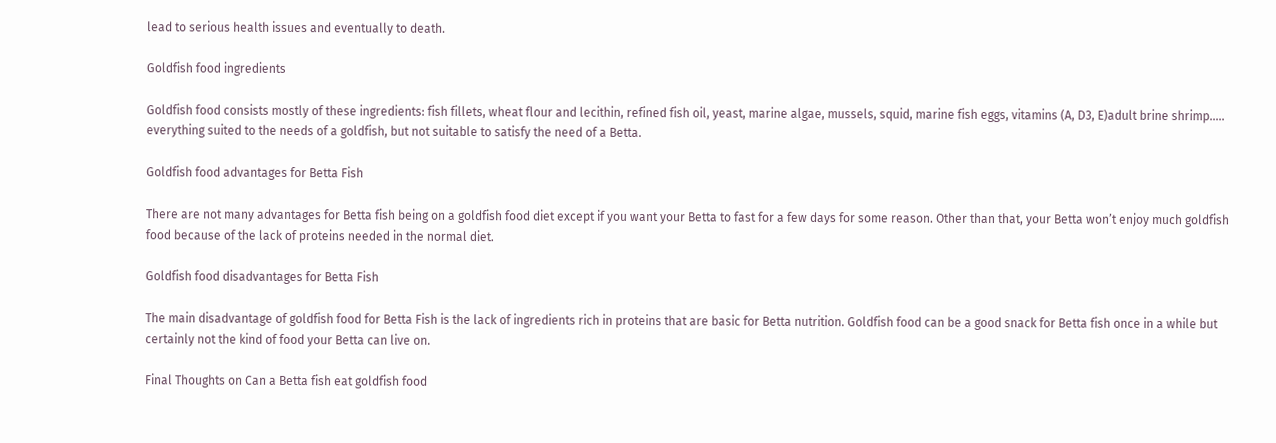lead to serious health issues and eventually to death.

Goldfish food ingredients

Goldfish food consists mostly of these ingredients: fish fillets, wheat flour and lecithin, refined fish oil, yeast, marine algae, mussels, squid, marine fish eggs, vitamins (A, D3, E)adult brine shrimp….. everything suited to the needs of a goldfish, but not suitable to satisfy the need of a Betta.

Goldfish food advantages for Betta Fish

There are not many advantages for Betta fish being on a goldfish food diet except if you want your Betta to fast for a few days for some reason. Other than that, your Betta won’t enjoy much goldfish food because of the lack of proteins needed in the normal diet.

Goldfish food disadvantages for Betta Fish

The main disadvantage of goldfish food for Betta Fish is the lack of ingredients rich in proteins that are basic for Betta nutrition. Goldfish food can be a good snack for Betta fish once in a while but certainly not the kind of food your Betta can live on.

Final Thoughts on Can a Betta fish eat goldfish food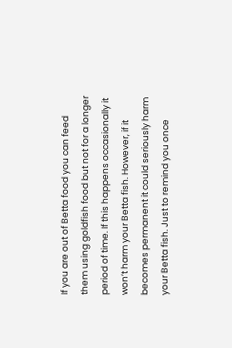If you are out of Betta food you can feed them using goldfish food but not for a longer period of time. If this happens occasionally it won’t harm your Betta fish. However, if it becomes permanent it could seriously harm your Betta fish. Just to remind you once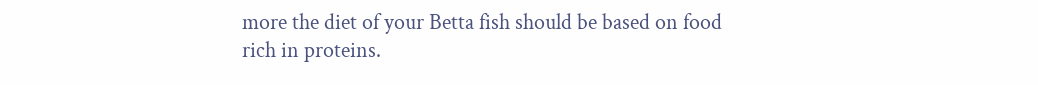more the diet of your Betta fish should be based on food rich in proteins.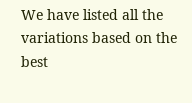We have listed all the variations based on the best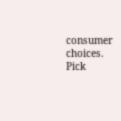consumer choices. Pick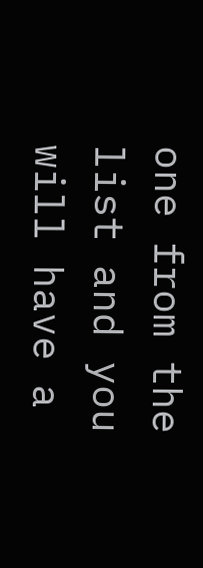one from the list and you will have a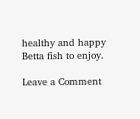healthy and happy Betta fish to enjoy.

Leave a Comment